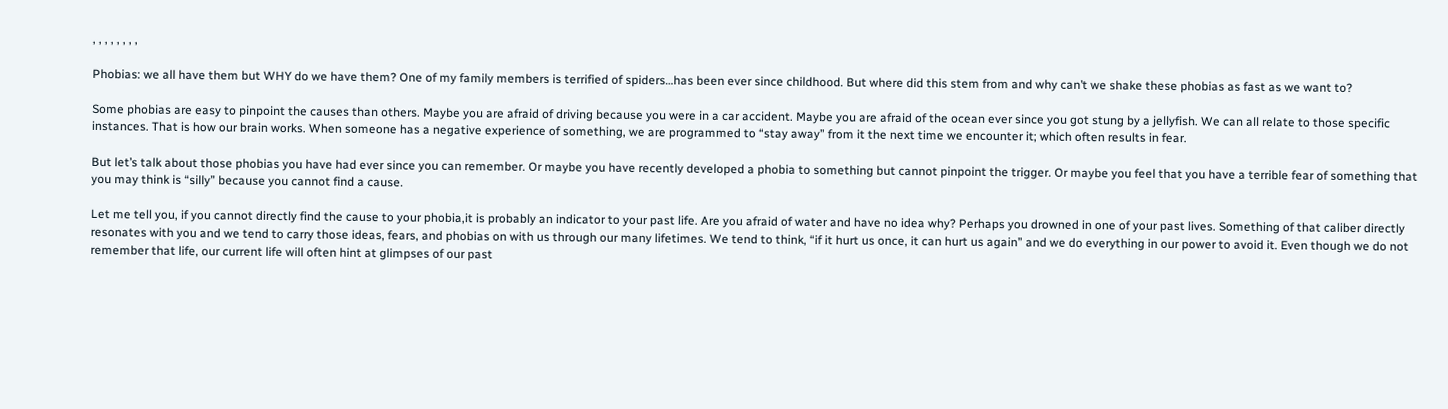, , , , , , , ,

Phobias: we all have them but WHY do we have them? One of my family members is terrified of spiders…has been ever since childhood. But where did this stem from and why can’t we shake these phobias as fast as we want to?

Some phobias are easy to pinpoint the causes than others. Maybe you are afraid of driving because you were in a car accident. Maybe you are afraid of the ocean ever since you got stung by a jellyfish. We can all relate to those specific instances. That is how our brain works. When someone has a negative experience of something, we are programmed to “stay away” from it the next time we encounter it; which often results in fear.

But let’s talk about those phobias you have had ever since you can remember. Or maybe you have recently developed a phobia to something but cannot pinpoint the trigger. Or maybe you feel that you have a terrible fear of something that you may think is “silly” because you cannot find a cause.

Let me tell you, if you cannot directly find the cause to your phobia,it is probably an indicator to your past life. Are you afraid of water and have no idea why? Perhaps you drowned in one of your past lives. Something of that caliber directly resonates with you and we tend to carry those ideas, fears, and phobias on with us through our many lifetimes. We tend to think, “if it hurt us once, it can hurt us again” and we do everything in our power to avoid it. Even though we do not remember that life, our current life will often hint at glimpses of our past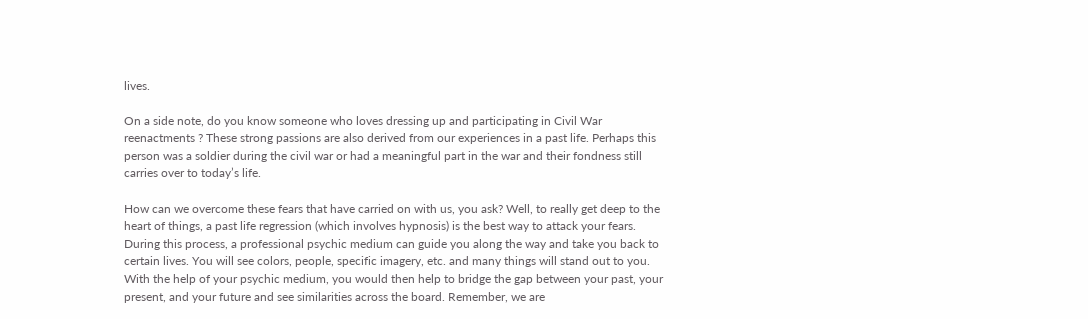lives.

On a side note, do you know someone who loves dressing up and participating in Civil War reenactments ? These strong passions are also derived from our experiences in a past life. Perhaps this person was a soldier during the civil war or had a meaningful part in the war and their fondness still carries over to today’s life.

How can we overcome these fears that have carried on with us, you ask? Well, to really get deep to the heart of things, a past life regression (which involves hypnosis) is the best way to attack your fears. During this process, a professional psychic medium can guide you along the way and take you back to certain lives. You will see colors, people, specific imagery, etc. and many things will stand out to you. With the help of your psychic medium, you would then help to bridge the gap between your past, your present, and your future and see similarities across the board. Remember, we are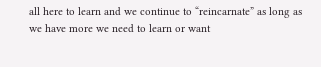all here to learn and we continue to “reincarnate” as long as we have more we need to learn or want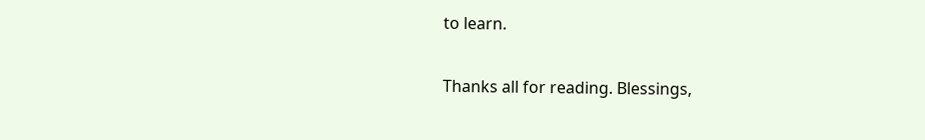to learn.


Thanks all for reading. Blessings,